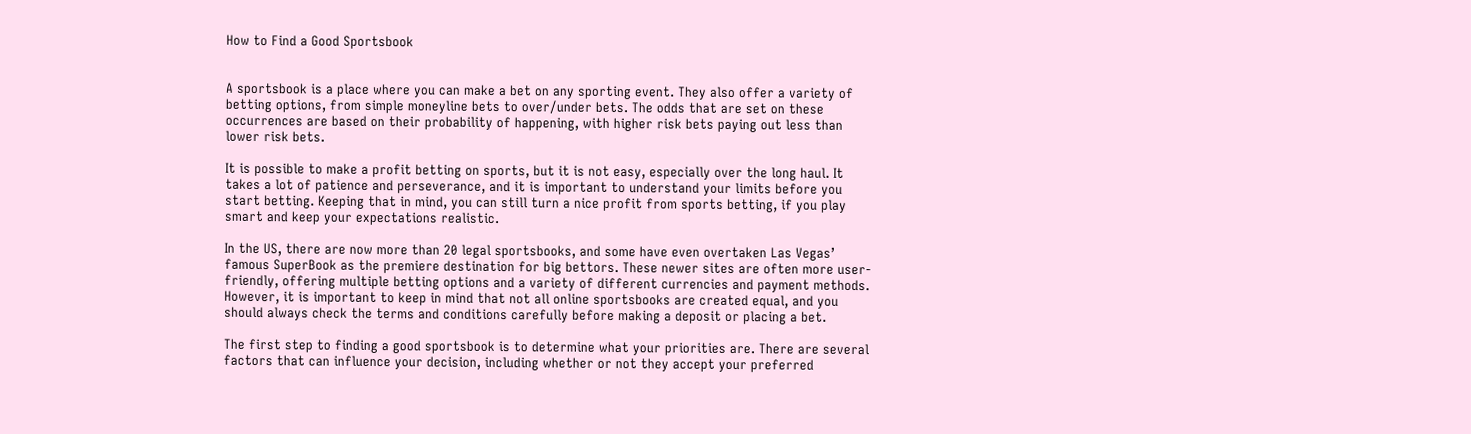How to Find a Good Sportsbook


A sportsbook is a place where you can make a bet on any sporting event. They also offer a variety of betting options, from simple moneyline bets to over/under bets. The odds that are set on these occurrences are based on their probability of happening, with higher risk bets paying out less than lower risk bets.

It is possible to make a profit betting on sports, but it is not easy, especially over the long haul. It takes a lot of patience and perseverance, and it is important to understand your limits before you start betting. Keeping that in mind, you can still turn a nice profit from sports betting, if you play smart and keep your expectations realistic.

In the US, there are now more than 20 legal sportsbooks, and some have even overtaken Las Vegas’ famous SuperBook as the premiere destination for big bettors. These newer sites are often more user-friendly, offering multiple betting options and a variety of different currencies and payment methods. However, it is important to keep in mind that not all online sportsbooks are created equal, and you should always check the terms and conditions carefully before making a deposit or placing a bet.

The first step to finding a good sportsbook is to determine what your priorities are. There are several factors that can influence your decision, including whether or not they accept your preferred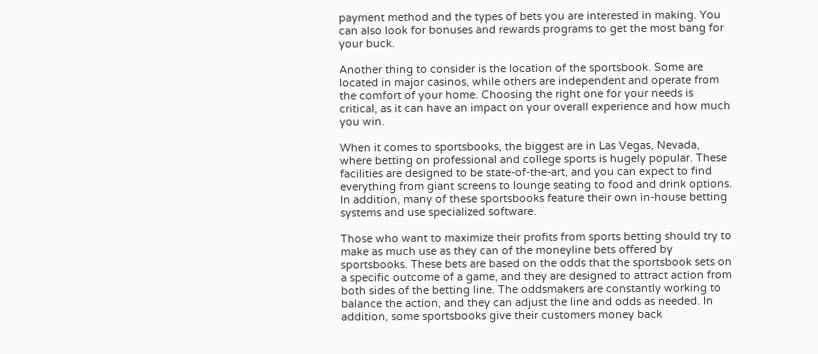payment method and the types of bets you are interested in making. You can also look for bonuses and rewards programs to get the most bang for your buck.

Another thing to consider is the location of the sportsbook. Some are located in major casinos, while others are independent and operate from the comfort of your home. Choosing the right one for your needs is critical, as it can have an impact on your overall experience and how much you win.

When it comes to sportsbooks, the biggest are in Las Vegas, Nevada, where betting on professional and college sports is hugely popular. These facilities are designed to be state-of-the-art, and you can expect to find everything from giant screens to lounge seating to food and drink options. In addition, many of these sportsbooks feature their own in-house betting systems and use specialized software.

Those who want to maximize their profits from sports betting should try to make as much use as they can of the moneyline bets offered by sportsbooks. These bets are based on the odds that the sportsbook sets on a specific outcome of a game, and they are designed to attract action from both sides of the betting line. The oddsmakers are constantly working to balance the action, and they can adjust the line and odds as needed. In addition, some sportsbooks give their customers money back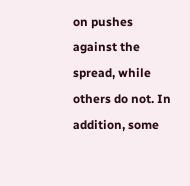on pushes against the spread, while others do not. In addition, some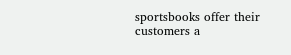sportsbooks offer their customers a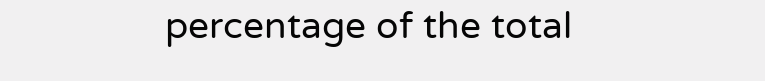percentage of the total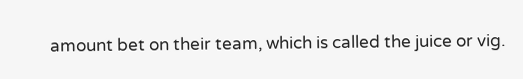amount bet on their team, which is called the juice or vig.